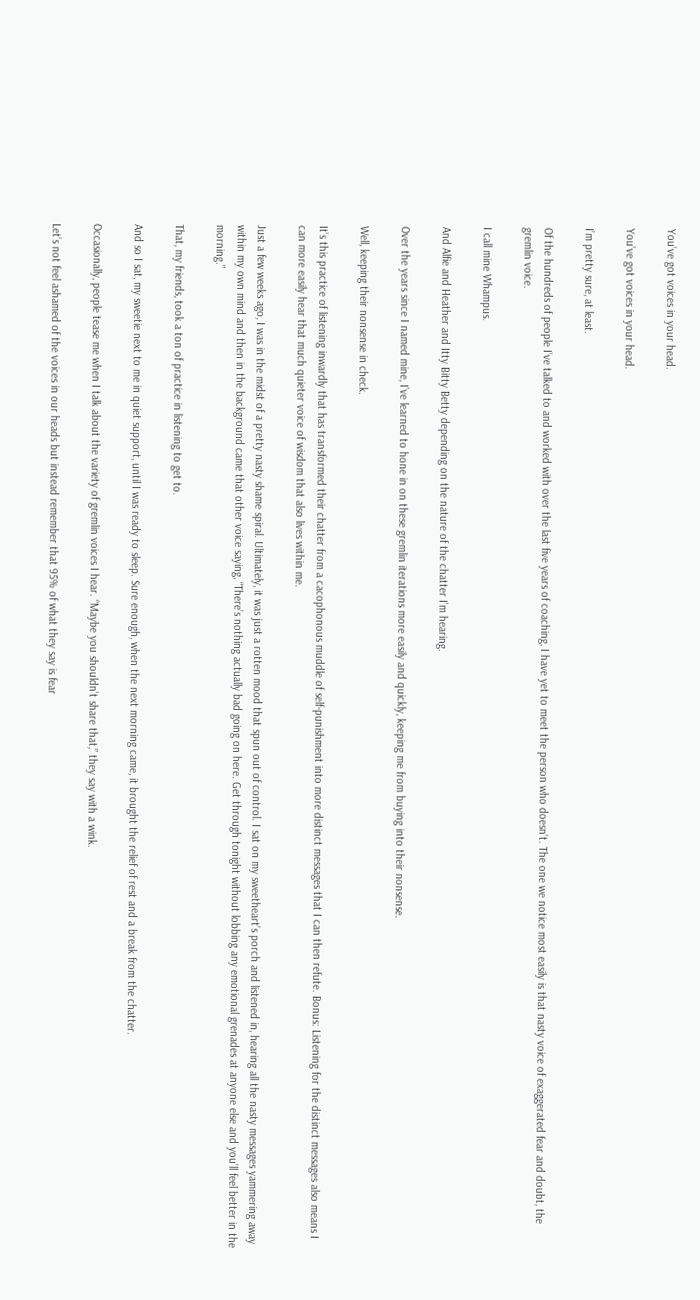You’ve got voices in your head.

You’ve got voices in your head.

I’m pretty sure, at least.

Of the hundreds of people I’ve talked to and worked with over the last five years of coaching, I have yet to meet the person who doesn’t. The one we notice most easily is that nasty voice of exaggerated fear and doubt, the gremlin voice.

I call mine Whampus.

And Alfie and Heather and Itty Bitty Betty depending on the nature of the chatter I’m hearing.

Over the years since I named mine, I’ve learned to hone in on these gremlin iterations more easily and quickly, keeping me from buying into their nonsense.

Well, keeping their nonsense in check.

It’s this practice of listening inwardly that has transformed their chatter from a cacophonous muddle of self-punishment into more distinct messages that I can then refute. Bonus: Listening for the distinct messages also means I can more easily hear that much quieter voice of wisdom that also lives within me.

Just a few weeks ago, I was in the midst of a pretty nasty shame spiral. Ultimately, it was just a rotten mood that spun out of control. I sat on my sweetheart’s porch and listened in, hearing all the nasty messages yammering away within my own mind and then in the background came that other voice saying, “There’s nothing actually bad going on here. Get through tonight without lobbing any emotional grenades at anyone else and you’ll feel better in the morning.”

That, my friends, took a ton of practice in listening to get to.

And so I sat, my sweetie next to me in quiet support, until I was ready to sleep. Sure enough, when the next morning came, it brought the relief of rest and a break from the chatter.

Occasionally, people tease me when I talk about the variety of gremlin voices I hear. “Maybe you shouldn’t share that,” they say with a wink.

Let’s not feel ashamed of the voices in our heads but instead remember that 95% of what they say is fear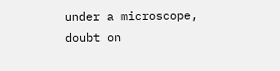under a microscope, doubt on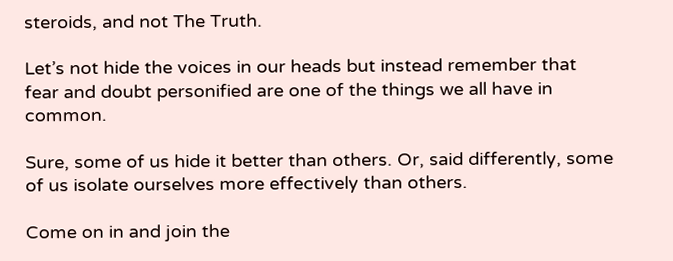steroids, and not The Truth.

Let’s not hide the voices in our heads but instead remember that fear and doubt personified are one of the things we all have in common.

Sure, some of us hide it better than others. Or, said differently, some of us isolate ourselves more effectively than others.

Come on in and join the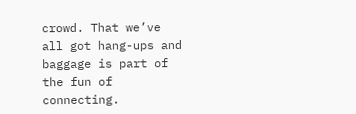crowd. That we’ve all got hang-ups and baggage is part of the fun of connecting.